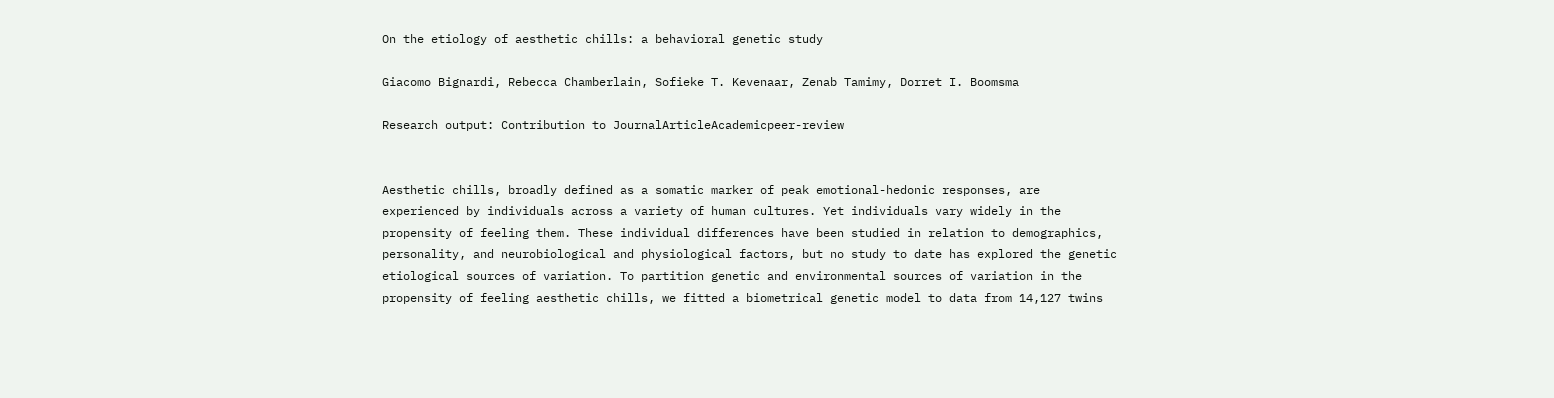On the etiology of aesthetic chills: a behavioral genetic study

Giacomo Bignardi, Rebecca Chamberlain, Sofieke T. Kevenaar, Zenab Tamimy, Dorret I. Boomsma

Research output: Contribution to JournalArticleAcademicpeer-review


Aesthetic chills, broadly defined as a somatic marker of peak emotional-hedonic responses, are experienced by individuals across a variety of human cultures. Yet individuals vary widely in the propensity of feeling them. These individual differences have been studied in relation to demographics, personality, and neurobiological and physiological factors, but no study to date has explored the genetic etiological sources of variation. To partition genetic and environmental sources of variation in the propensity of feeling aesthetic chills, we fitted a biometrical genetic model to data from 14,127 twins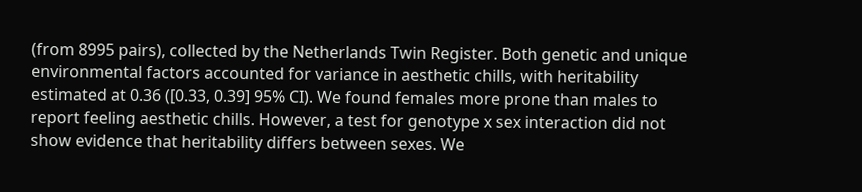(from 8995 pairs), collected by the Netherlands Twin Register. Both genetic and unique environmental factors accounted for variance in aesthetic chills, with heritability estimated at 0.36 ([0.33, 0.39] 95% CI). We found females more prone than males to report feeling aesthetic chills. However, a test for genotype x sex interaction did not show evidence that heritability differs between sexes. We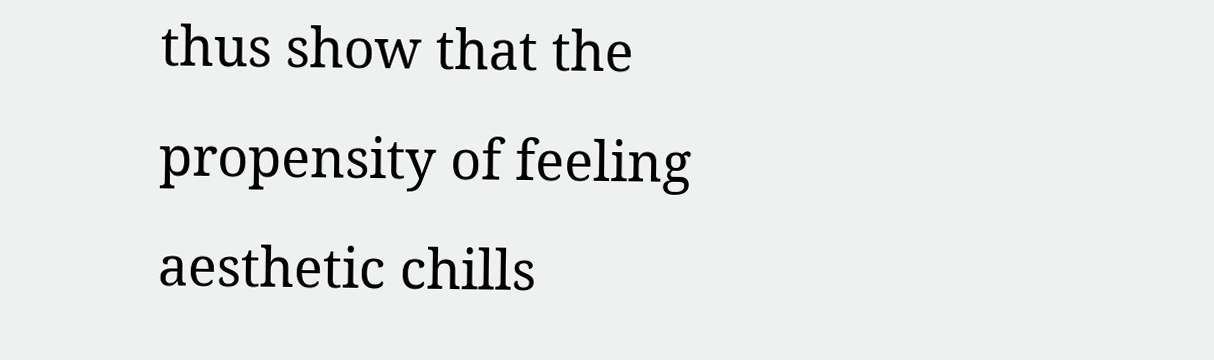thus show that the propensity of feeling aesthetic chills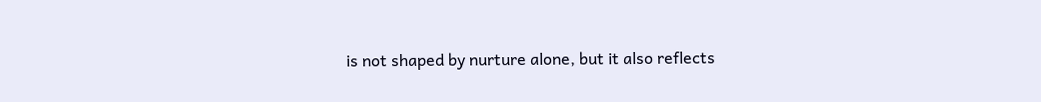is not shaped by nurture alone, but it also reflects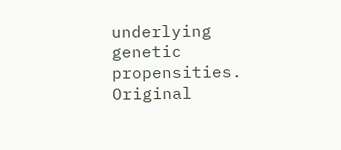underlying genetic propensities.
Original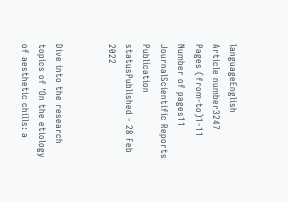languageEnglish
Article number3247
Pages (from-to)1-11
Number of pages11
JournalScientific Reports
Publication statusPublished - 28 Feb 2022


Dive into the research topics of 'On the etiology of aesthetic chills: a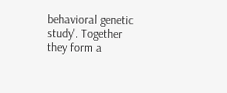behavioral genetic study'. Together they form a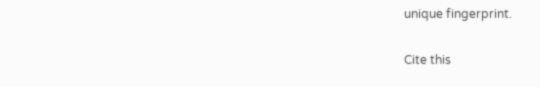unique fingerprint.

Cite this